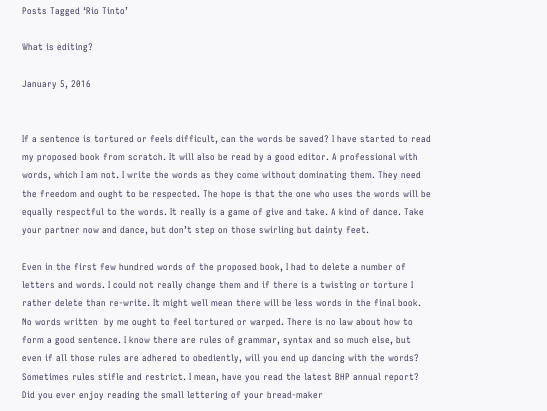Posts Tagged ‘Rio Tinto’

What is editing?

January 5, 2016


If a sentence is tortured or feels difficult, can the words be saved? I have started to read my proposed book from scratch. It will also be read by a good editor. A professional with words, which I am not. I write the words as they come without dominating them. They need the freedom and ought to be respected. The hope is that the one who uses the words will be equally respectful to the words. It really is a game of give and take. A kind of dance. Take your partner now and dance, but don’t step on those swirling but dainty feet.

Even in the first few hundred words of the proposed book, I had to delete a number of letters and words. I could not really change them and if there is a twisting or torture I rather delete than re-write. It might well mean there will be less words in the final book. No words written  by me ought to feel tortured or warped. There is no law about how to form a good sentence. I know there are rules of grammar, syntax and so much else, but even if all those rules are adhered to obediently, will you end up dancing with the words? Sometimes rules stifle and restrict. I mean, have you read the latest BHP annual report? Did you ever enjoy reading the small lettering of your bread-maker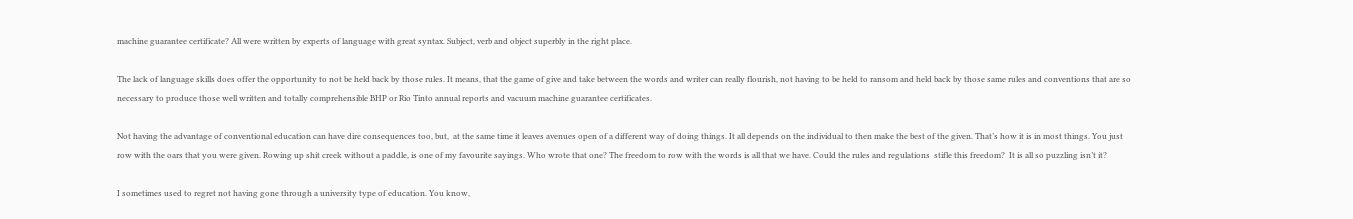machine guarantee certificate? All were written by experts of language with great syntax. Subject, verb and object superbly in the right place.

The lack of language skills does offer the opportunity to not be held back by those rules. It means, that the game of give and take between the words and writer can really flourish, not having to be held to ransom and held back by those same rules and conventions that are so necessary to produce those well written and totally comprehensible BHP or Rio Tinto annual reports and vacuum machine guarantee certificates.

Not having the advantage of conventional education can have dire consequences too, but,  at the same time it leaves avenues open of a different way of doing things. It all depends on the individual to then make the best of the given. That’s how it is in most things. You just row with the oars that you were given. Rowing up shit creek without a paddle, is one of my favourite sayings. Who wrote that one? The freedom to row with the words is all that we have. Could the rules and regulations  stifle this freedom?  It is all so puzzling isn’t it?

I sometimes used to regret not having gone through a university type of education. You know,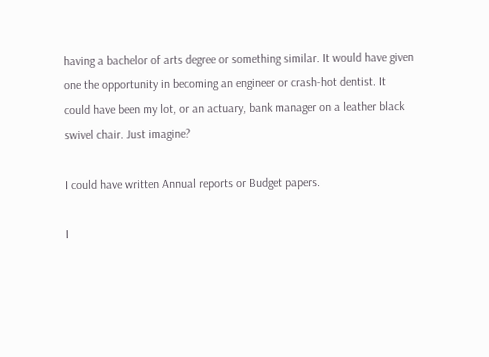having a bachelor of arts degree or something similar. It would have given one the opportunity in becoming an engineer or crash-hot dentist. It could have been my lot, or an actuary, bank manager on a leather black swivel chair. Just imagine?

I could have written Annual reports or Budget papers.

I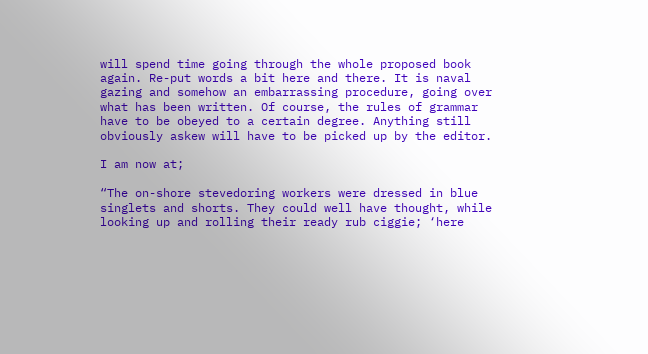will spend time going through the whole proposed book again. Re-put words a bit here and there. It is naval gazing and somehow an embarrassing procedure, going over what has been written. Of course, the rules of grammar have to be obeyed to a certain degree. Anything still obviously askew will have to be picked up by the editor.

I am now at;

“The on-shore stevedoring workers were dressed in blue singlets and shorts. They could well have thought, while looking up and rolling their ready rub ciggie; ‘here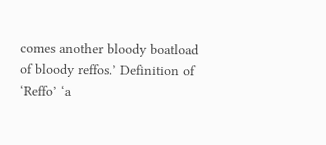comes another bloody boatload of bloody reffos.’ Definition of ‘Reffo’ ‘a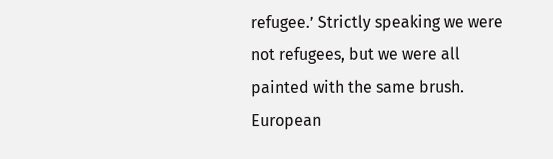refugee.’ Strictly speaking we were not refugees, but we were all painted with the same brush. European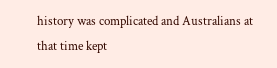history was complicated and Australians at that time kept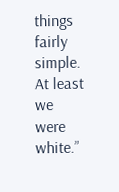things fairly simple. At least we were white.”